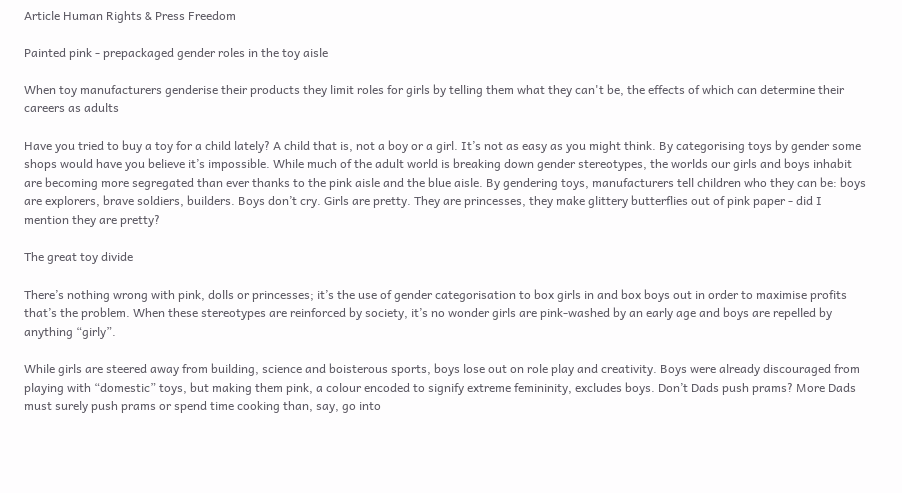Article Human Rights & Press Freedom

Painted pink - prepackaged gender roles in the toy aisle

When toy manufacturers genderise their products they limit roles for girls by telling them what they can't be, the effects of which can determine their careers as adults

Have you tried to buy a toy for a child lately? A child that is, not a boy or a girl. It’s not as easy as you might think. By categorising toys by gender some shops would have you believe it’s impossible. While much of the adult world is breaking down gender stereotypes, the worlds our girls and boys inhabit are becoming more segregated than ever thanks to the pink aisle and the blue aisle. By gendering toys, manufacturers tell children who they can be: boys are explorers, brave soldiers, builders. Boys don’t cry. Girls are pretty. They are princesses, they make glittery butterflies out of pink paper - did I mention they are pretty?

The great toy divide

There’s nothing wrong with pink, dolls or princesses; it’s the use of gender categorisation to box girls in and box boys out in order to maximise profits that’s the problem. When these stereotypes are reinforced by society, it’s no wonder girls are pink-washed by an early age and boys are repelled by anything “girly”.

While girls are steered away from building, science and boisterous sports, boys lose out on role play and creativity. Boys were already discouraged from playing with “domestic” toys, but making them pink, a colour encoded to signify extreme femininity, excludes boys. Don’t Dads push prams? More Dads must surely push prams or spend time cooking than, say, go into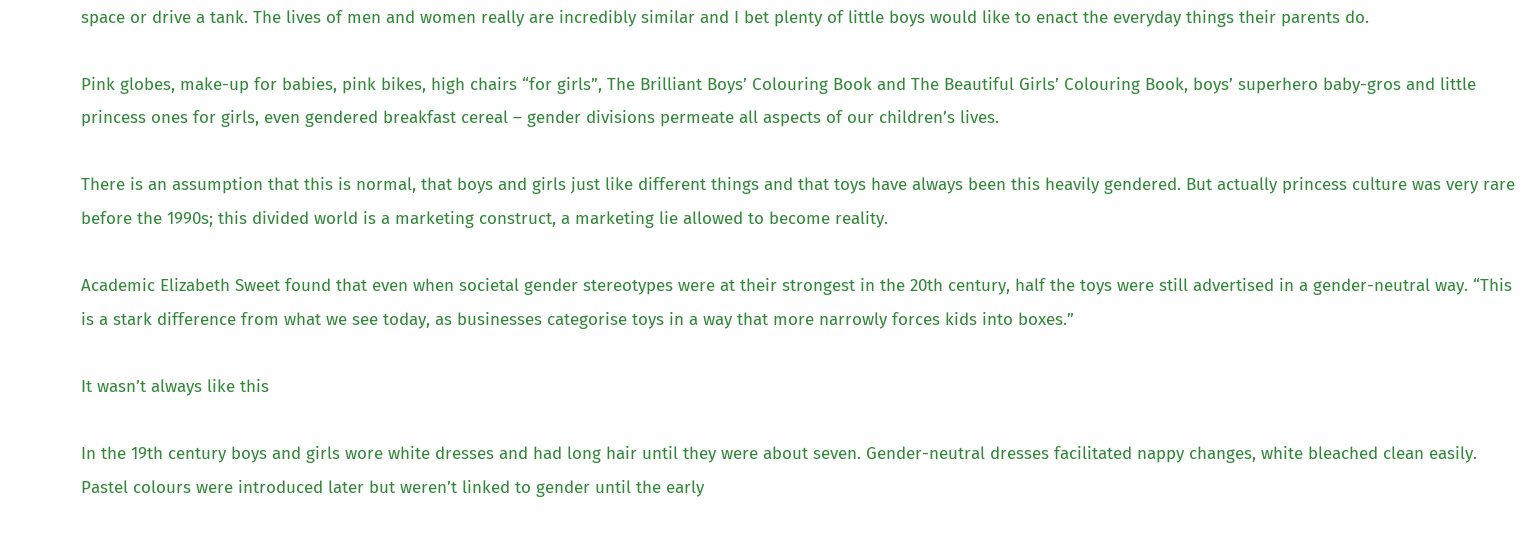space or drive a tank. The lives of men and women really are incredibly similar and I bet plenty of little boys would like to enact the everyday things their parents do.

Pink globes, make-up for babies, pink bikes, high chairs “for girls”, The Brilliant Boys’ Colouring Book and The Beautiful Girls’ Colouring Book, boys’ superhero baby-gros and little princess ones for girls, even gendered breakfast cereal – gender divisions permeate all aspects of our children’s lives.

There is an assumption that this is normal, that boys and girls just like different things and that toys have always been this heavily gendered. But actually princess culture was very rare before the 1990s; this divided world is a marketing construct, a marketing lie allowed to become reality.

Academic Elizabeth Sweet found that even when societal gender stereotypes were at their strongest in the 20th century, half the toys were still advertised in a gender-neutral way. “This is a stark difference from what we see today, as businesses categorise toys in a way that more narrowly forces kids into boxes.”

It wasn’t always like this

In the 19th century boys and girls wore white dresses and had long hair until they were about seven. Gender-neutral dresses facilitated nappy changes, white bleached clean easily. Pastel colours were introduced later but weren’t linked to gender until the early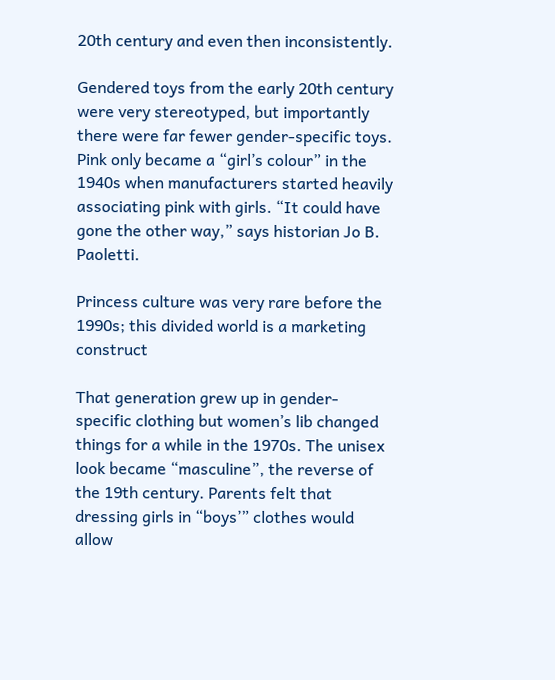20th century and even then inconsistently.

Gendered toys from the early 20th century were very stereotyped, but importantly there were far fewer gender-specific toys. Pink only became a “girl’s colour” in the 1940s when manufacturers started heavily associating pink with girls. “It could have gone the other way,” says historian Jo B. Paoletti.

Princess culture was very rare before the 1990s; this divided world is a marketing construct

That generation grew up in gender-specific clothing but women’s lib changed things for a while in the 1970s. The unisex look became “masculine”, the reverse of the 19th century. Parents felt that dressing girls in “boys’” clothes would allow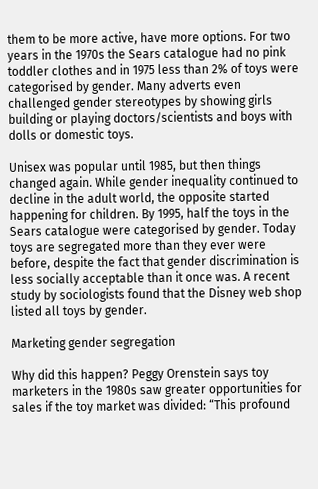them to be more active, have more options. For two years in the 1970s the Sears catalogue had no pink toddler clothes and in 1975 less than 2% of toys were categorised by gender. Many adverts even challenged gender stereotypes by showing girls building or playing doctors/scientists and boys with dolls or domestic toys.

Unisex was popular until 1985, but then things changed again. While gender inequality continued to decline in the adult world, the opposite started happening for children. By 1995, half the toys in the Sears catalogue were categorised by gender. Today toys are segregated more than they ever were before, despite the fact that gender discrimination is less socially acceptable than it once was. A recent study by sociologists found that the Disney web shop listed all toys by gender.

Marketing gender segregation

Why did this happen? Peggy Orenstein says toy marketers in the 1980s saw greater opportunities for sales if the toy market was divided: “This profound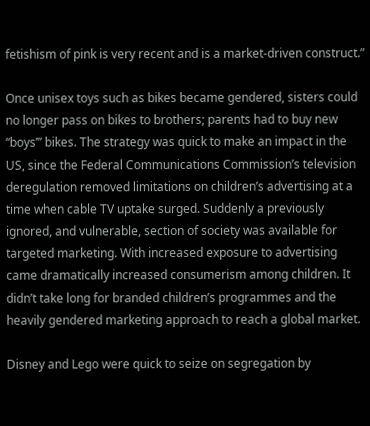fetishism of pink is very recent and is a market-driven construct.”

Once unisex toys such as bikes became gendered, sisters could no longer pass on bikes to brothers; parents had to buy new “boys’” bikes. The strategy was quick to make an impact in the US, since the Federal Communications Commission’s television deregulation removed limitations on children’s advertising at a time when cable TV uptake surged. Suddenly a previously ignored, and vulnerable, section of society was available for targeted marketing. With increased exposure to advertising came dramatically increased consumerism among children. It didn’t take long for branded children’s programmes and the heavily gendered marketing approach to reach a global market.

Disney and Lego were quick to seize on segregation by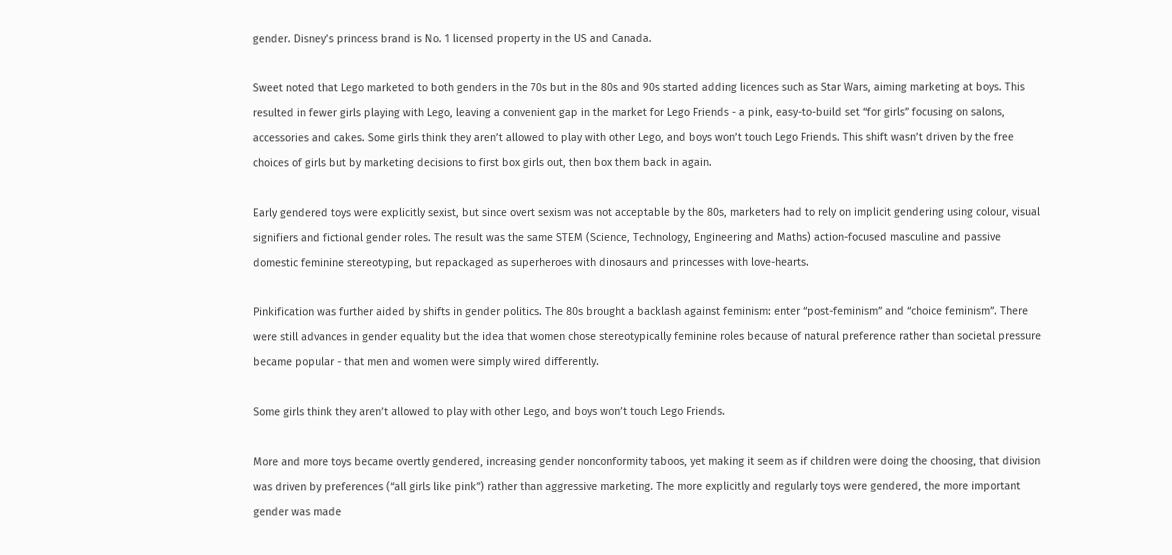gender. Disney’s princess brand is No. 1 licensed property in the US and Canada.

Sweet noted that Lego marketed to both genders in the 70s but in the 80s and 90s started adding licences such as Star Wars, aiming marketing at boys. This resulted in fewer girls playing with Lego, leaving a convenient gap in the market for Lego Friends - a pink, easy-to-build set “for girls” focusing on salons, accessories and cakes. Some girls think they aren’t allowed to play with other Lego, and boys won’t touch Lego Friends. This shift wasn’t driven by the free choices of girls but by marketing decisions to first box girls out, then box them back in again.

Early gendered toys were explicitly sexist, but since overt sexism was not acceptable by the 80s, marketers had to rely on implicit gendering using colour, visual signifiers and fictional gender roles. The result was the same STEM (Science, Technology, Engineering and Maths) action-focused masculine and passive domestic feminine stereotyping, but repackaged as superheroes with dinosaurs and princesses with love-hearts.

Pinkification was further aided by shifts in gender politics. The 80s brought a backlash against feminism: enter “post-feminism” and “choice feminism”. There were still advances in gender equality but the idea that women chose stereotypically feminine roles because of natural preference rather than societal pressure became popular - that men and women were simply wired differently.

Some girls think they aren’t allowed to play with other Lego, and boys won’t touch Lego Friends.

More and more toys became overtly gendered, increasing gender nonconformity taboos, yet making it seem as if children were doing the choosing, that division was driven by preferences (“all girls like pink”) rather than aggressive marketing. The more explicitly and regularly toys were gendered, the more important gender was made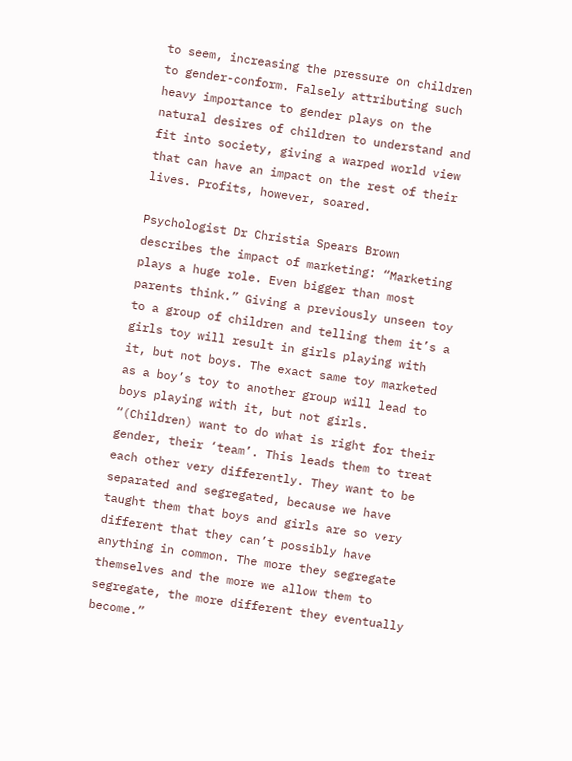to seem, increasing the pressure on children to gender-conform. Falsely attributing such heavy importance to gender plays on the natural desires of children to understand and fit into society, giving a warped world view that can have an impact on the rest of their lives. Profits, however, soared.

Psychologist Dr Christia Spears Brown describes the impact of marketing: “Marketing plays a huge role. Even bigger than most parents think.” Giving a previously unseen toy to a group of children and telling them it’s a girls toy will result in girls playing with it, but not boys. The exact same toy marketed as a boy’s toy to another group will lead to boys playing with it, but not girls. “(Children) want to do what is right for their gender, their ‘team’. This leads them to treat each other very differently. They want to be separated and segregated, because we have taught them that boys and girls are so very different that they can’t possibly have anything in common. The more they segregate themselves and the more we allow them to segregate, the more different they eventually become.”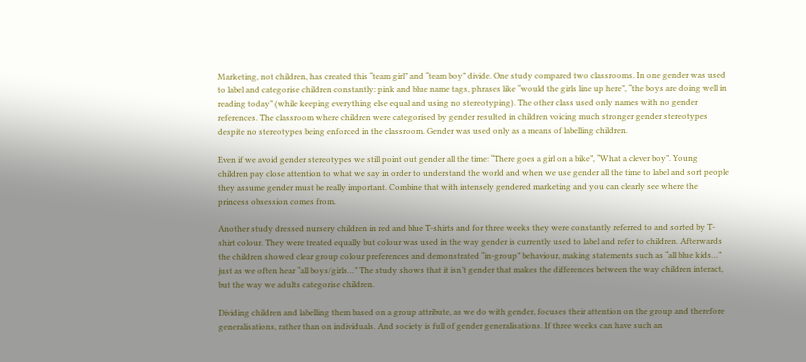Marketing, not children, has created this “team girl” and “team boy” divide. One study compared two classrooms. In one gender was used to label and categorise children constantly: pink and blue name tags, phrases like “would the girls line up here”, “the boys are doing well in reading today” (while keeping everything else equal and using no stereotyping). The other class used only names with no gender references. The classroom where children were categorised by gender resulted in children voicing much stronger gender stereotypes despite no stereotypes being enforced in the classroom. Gender was used only as a means of labelling children.

Even if we avoid gender stereotypes we still point out gender all the time: “There goes a girl on a bike”, “What a clever boy”. Young children pay close attention to what we say in order to understand the world and when we use gender all the time to label and sort people they assume gender must be really important. Combine that with intensely gendered marketing and you can clearly see where the princess obsession comes from.

Another study dressed nursery children in red and blue T-shirts and for three weeks they were constantly referred to and sorted by T-shirt colour. They were treated equally but colour was used in the way gender is currently used to label and refer to children. Afterwards the children showed clear group colour preferences and demonstrated “in-group” behaviour, making statements such as “all blue kids…” just as we often hear “all boys/girls…” The study shows that it isn’t gender that makes the differences between the way children interact, but the way we adults categorise children.

Dividing children and labelling them based on a group attribute, as we do with gender, focuses their attention on the group and therefore generalisations, rather than on individuals. And society is full of gender generalisations. If three weeks can have such an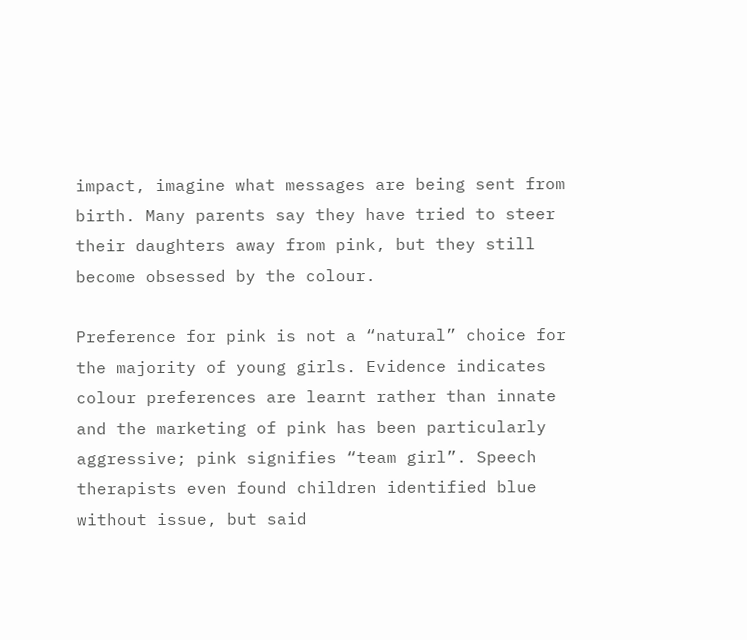impact, imagine what messages are being sent from birth. Many parents say they have tried to steer their daughters away from pink, but they still become obsessed by the colour.

Preference for pink is not a “natural” choice for the majority of young girls. Evidence indicates colour preferences are learnt rather than innate and the marketing of pink has been particularly aggressive; pink signifies “team girl”. Speech therapists even found children identified blue without issue, but said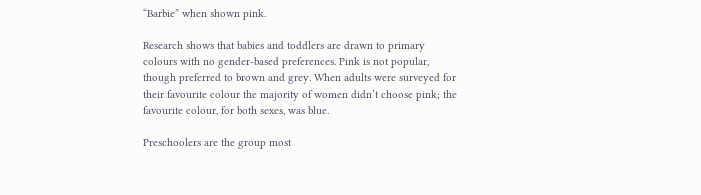“Barbie” when shown pink.

Research shows that babies and toddlers are drawn to primary colours with no gender-based preferences. Pink is not popular, though preferred to brown and grey. When adults were surveyed for their favourite colour the majority of women didn’t choose pink; the favourite colour, for both sexes, was blue.

Preschoolers are the group most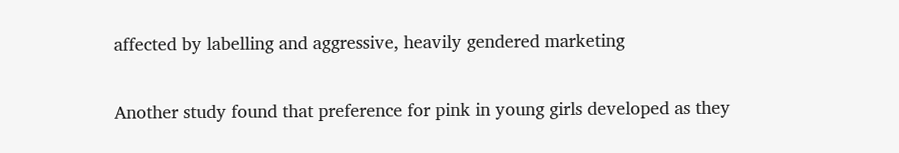affected by labelling and aggressive, heavily gendered marketing

Another study found that preference for pink in young girls developed as they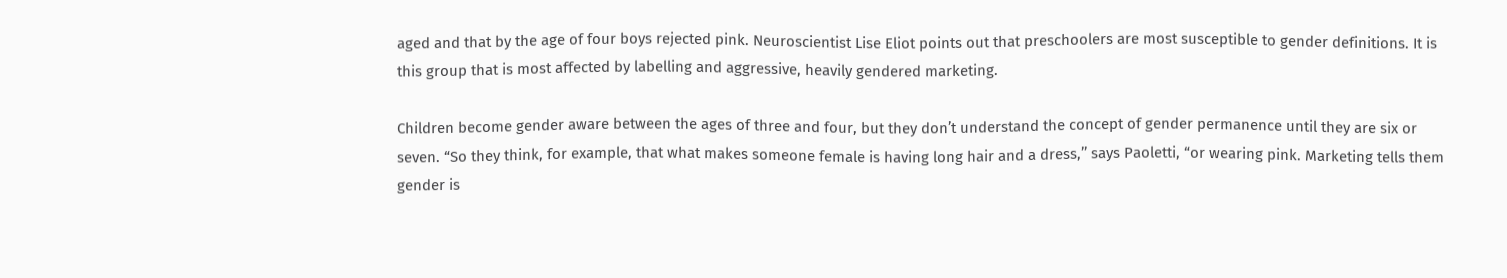aged and that by the age of four boys rejected pink. Neuroscientist Lise Eliot points out that preschoolers are most susceptible to gender definitions. It is this group that is most affected by labelling and aggressive, heavily gendered marketing.

Children become gender aware between the ages of three and four, but they don’t understand the concept of gender permanence until they are six or seven. “So they think, for example, that what makes someone female is having long hair and a dress,’’ says Paoletti, “or wearing pink. Marketing tells them gender is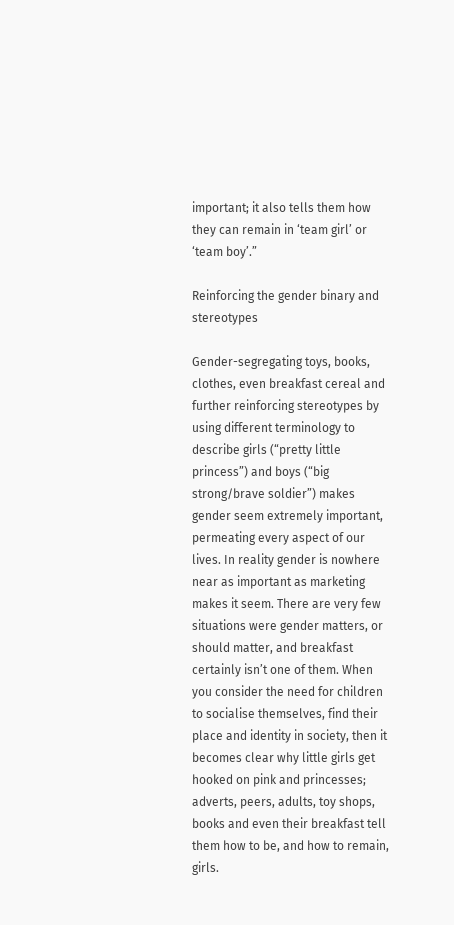important; it also tells them how they can remain in ‘team girl’ or ‘team boy’.”

Reinforcing the gender binary and stereotypes

Gender-segregating toys, books, clothes, even breakfast cereal and further reinforcing stereotypes by using different terminology to describe girls (“pretty little princess”) and boys (“big strong/brave soldier”) makes gender seem extremely important, permeating every aspect of our lives. In reality gender is nowhere near as important as marketing makes it seem. There are very few situations were gender matters, or should matter, and breakfast certainly isn’t one of them. When you consider the need for children to socialise themselves, find their place and identity in society, then it becomes clear why little girls get hooked on pink and princesses; adverts, peers, adults, toy shops, books and even their breakfast tell them how to be, and how to remain, girls.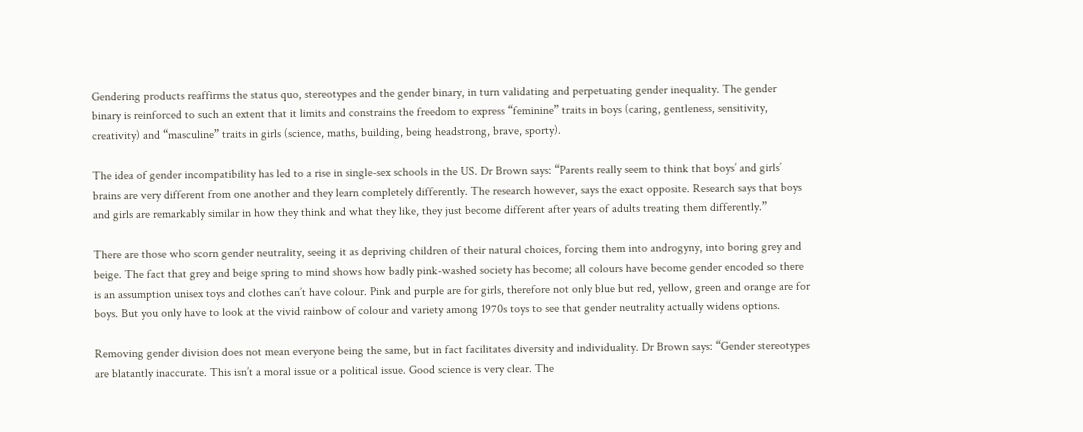Gendering products reaffirms the status quo, stereotypes and the gender binary, in turn validating and perpetuating gender inequality. The gender binary is reinforced to such an extent that it limits and constrains the freedom to express “feminine” traits in boys (caring, gentleness, sensitivity, creativity) and “masculine” traits in girls (science, maths, building, being headstrong, brave, sporty).

The idea of gender incompatibility has led to a rise in single-sex schools in the US. Dr Brown says: “Parents really seem to think that boys’ and girls’ brains are very different from one another and they learn completely differently. The research however, says the exact opposite. Research says that boys and girls are remarkably similar in how they think and what they like, they just become different after years of adults treating them differently.”

There are those who scorn gender neutrality, seeing it as depriving children of their natural choices, forcing them into androgyny, into boring grey and beige. The fact that grey and beige spring to mind shows how badly pink-washed society has become; all colours have become gender encoded so there is an assumption unisex toys and clothes can’t have colour. Pink and purple are for girls, therefore not only blue but red, yellow, green and orange are for boys. But you only have to look at the vivid rainbow of colour and variety among 1970s toys to see that gender neutrality actually widens options.

Removing gender division does not mean everyone being the same, but in fact facilitates diversity and individuality. Dr Brown says: “Gender stereotypes are blatantly inaccurate. This isn’t a moral issue or a political issue. Good science is very clear. The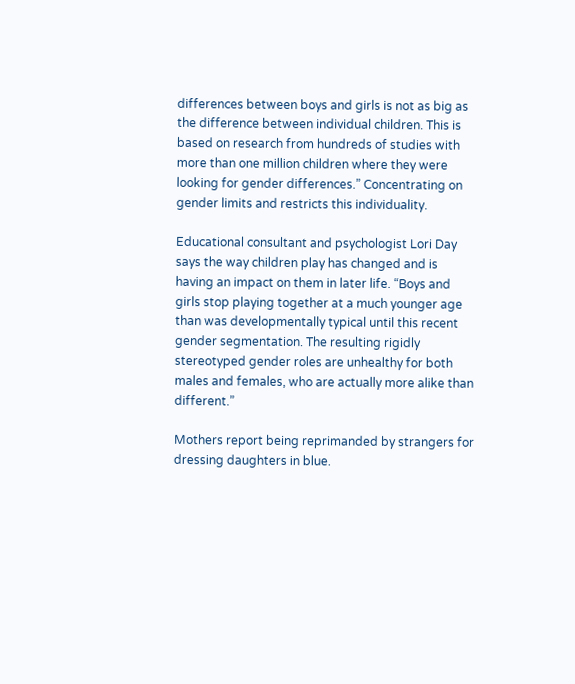differences between boys and girls is not as big as the difference between individual children. This is based on research from hundreds of studies with more than one million children where they were looking for gender differences.” Concentrating on gender limits and restricts this individuality.

Educational consultant and psychologist Lori Day says the way children play has changed and is having an impact on them in later life. “Boys and girls stop playing together at a much younger age than was developmentally typical until this recent gender segmentation. The resulting rigidly stereotyped gender roles are unhealthy for both males and females, who are actually more alike than different.”

Mothers report being reprimanded by strangers for dressing daughters in blue.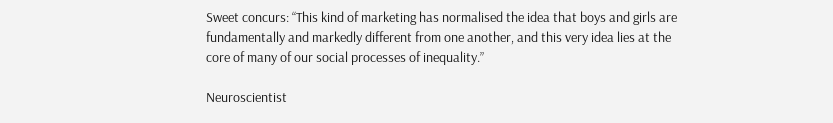Sweet concurs: “This kind of marketing has normalised the idea that boys and girls are fundamentally and markedly different from one another, and this very idea lies at the core of many of our social processes of inequality.”

Neuroscientist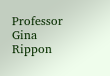Professor Gina Rippon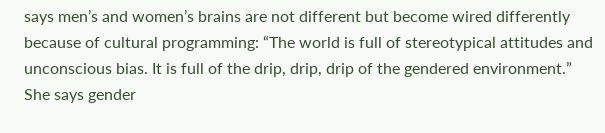says men’s and women’s brains are not different but become wired differently because of cultural programming: “The world is full of stereotypical attitudes and unconscious bias. It is full of the drip, drip, drip of the gendered environment.” She says gender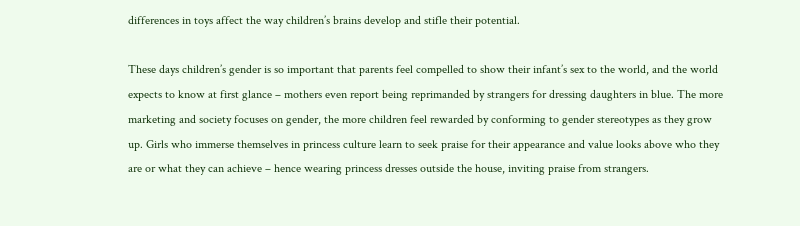differences in toys affect the way children’s brains develop and stifle their potential.

These days children’s gender is so important that parents feel compelled to show their infant’s sex to the world, and the world expects to know at first glance – mothers even report being reprimanded by strangers for dressing daughters in blue. The more marketing and society focuses on gender, the more children feel rewarded by conforming to gender stereotypes as they grow up. Girls who immerse themselves in princess culture learn to seek praise for their appearance and value looks above who they are or what they can achieve – hence wearing princess dresses outside the house, inviting praise from strangers.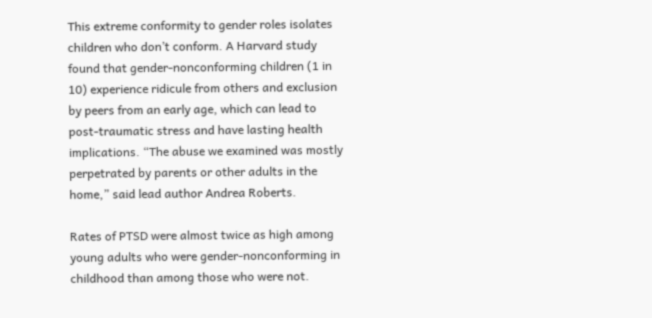This extreme conformity to gender roles isolates children who don’t conform. A Harvard study found that gender-nonconforming children (1 in 10) experience ridicule from others and exclusion by peers from an early age, which can lead to post-traumatic stress and have lasting health implications. “The abuse we examined was mostly perpetrated by parents or other adults in the home,” said lead author Andrea Roberts.

Rates of PTSD were almost twice as high among young adults who were gender-nonconforming in childhood than among those who were not.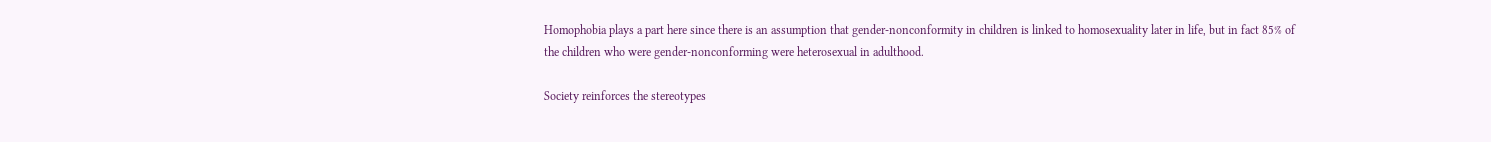Homophobia plays a part here since there is an assumption that gender-nonconformity in children is linked to homosexuality later in life, but in fact 85% of the children who were gender-nonconforming were heterosexual in adulthood.

Society reinforces the stereotypes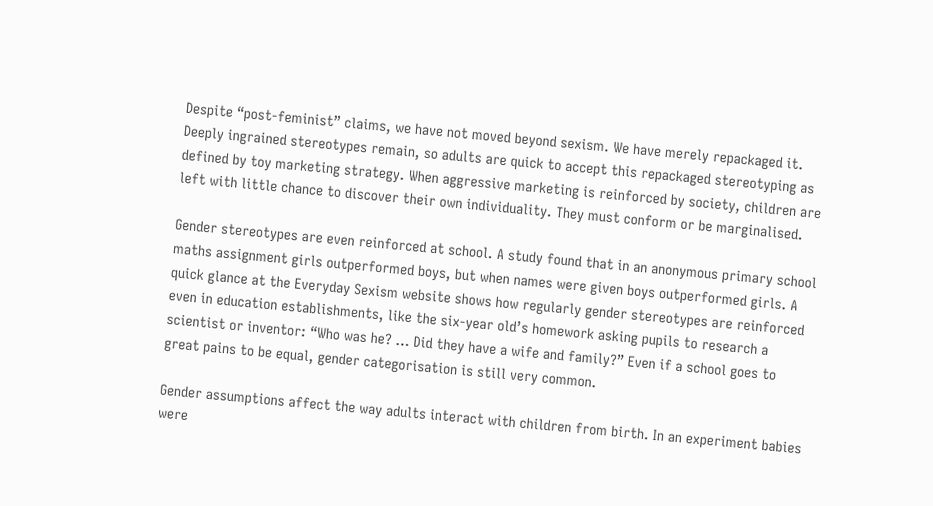Despite “post-feminist” claims, we have not moved beyond sexism. We have merely repackaged it. Deeply ingrained stereotypes remain, so adults are quick to accept this repackaged stereotyping as defined by toy marketing strategy. When aggressive marketing is reinforced by society, children are left with little chance to discover their own individuality. They must conform or be marginalised.

Gender stereotypes are even reinforced at school. A study found that in an anonymous primary school maths assignment girls outperformed boys, but when names were given boys outperformed girls. A quick glance at the Everyday Sexism website shows how regularly gender stereotypes are reinforced even in education establishments, like the six-year old’s homework asking pupils to research a scientist or inventor: “Who was he? … Did they have a wife and family?” Even if a school goes to great pains to be equal, gender categorisation is still very common.

Gender assumptions affect the way adults interact with children from birth. In an experiment babies were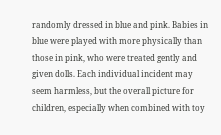randomly dressed in blue and pink. Babies in blue were played with more physically than those in pink, who were treated gently and given dolls. Each individual incident may seem harmless, but the overall picture for children, especially when combined with toy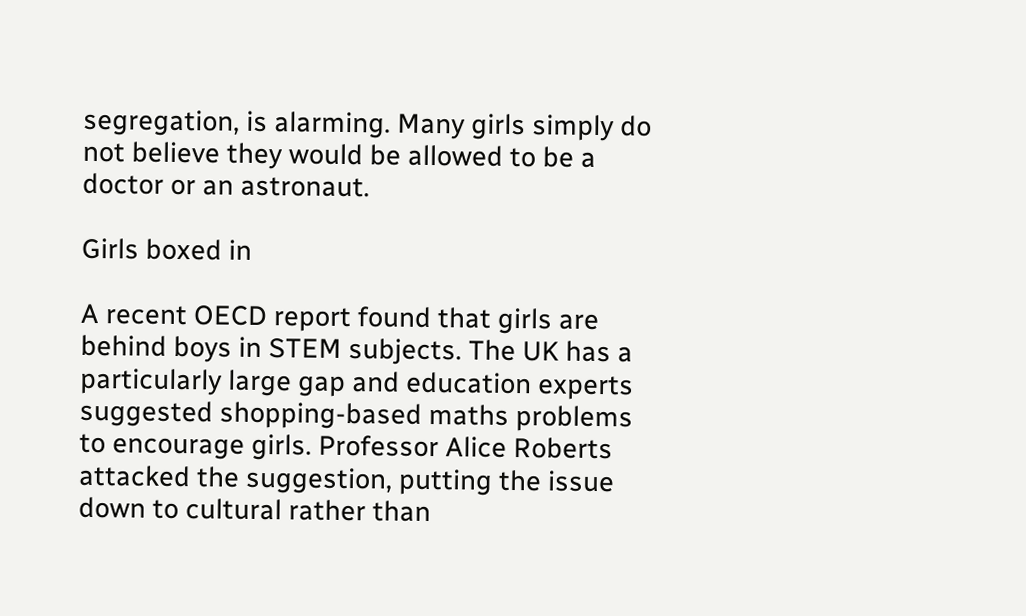segregation, is alarming. Many girls simply do not believe they would be allowed to be a doctor or an astronaut.

Girls boxed in

A recent OECD report found that girls are behind boys in STEM subjects. The UK has a particularly large gap and education experts suggested shopping-based maths problems to encourage girls. Professor Alice Roberts attacked the suggestion, putting the issue down to cultural rather than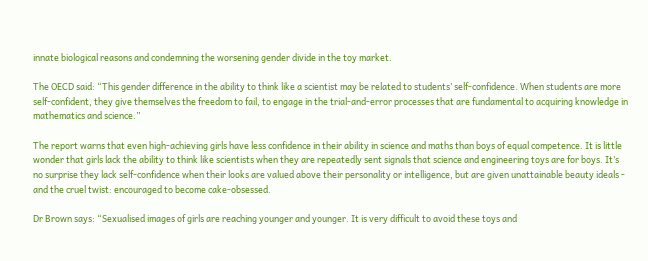innate biological reasons and condemning the worsening gender divide in the toy market.

The OECD said: “This gender difference in the ability to think like a scientist may be related to students’ self-confidence. When students are more self-confident, they give themselves the freedom to fail, to engage in the trial-and-error processes that are fundamental to acquiring knowledge in mathematics and science.”

The report warns that even high-achieving girls have less confidence in their ability in science and maths than boys of equal competence. It is little wonder that girls lack the ability to think like scientists when they are repeatedly sent signals that science and engineering toys are for boys. It’s no surprise they lack self-confidence when their looks are valued above their personality or intelligence, but are given unattainable beauty ideals - and the cruel twist: encouraged to become cake-obsessed.

Dr Brown says: “Sexualised images of girls are reaching younger and younger. It is very difficult to avoid these toys and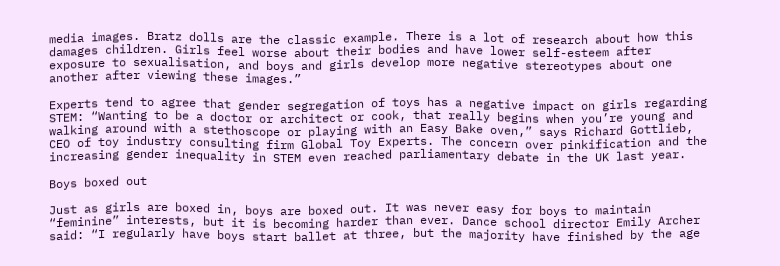media images. Bratz dolls are the classic example. There is a lot of research about how this damages children. Girls feel worse about their bodies and have lower self-esteem after exposure to sexualisation, and boys and girls develop more negative stereotypes about one another after viewing these images.”

Experts tend to agree that gender segregation of toys has a negative impact on girls regarding STEM: “Wanting to be a doctor or architect or cook, that really begins when you’re young and walking around with a stethoscope or playing with an Easy Bake oven,” says Richard Gottlieb, CEO of toy industry consulting firm Global Toy Experts. The concern over pinkification and the increasing gender inequality in STEM even reached parliamentary debate in the UK last year.

Boys boxed out

Just as girls are boxed in, boys are boxed out. It was never easy for boys to maintain “feminine” interests, but it is becoming harder than ever. Dance school director Emily Archer said: “I regularly have boys start ballet at three, but the majority have finished by the age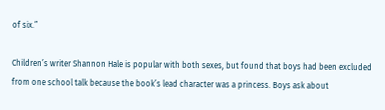of six.”

Children’s writer Shannon Hale is popular with both sexes, but found that boys had been excluded from one school talk because the book’s lead character was a princess. Boys ask about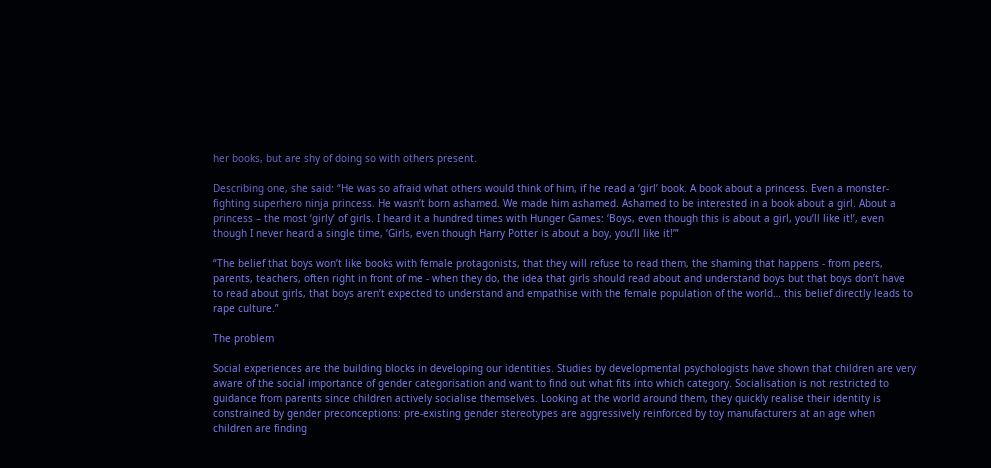her books, but are shy of doing so with others present.

Describing one, she said: “He was so afraid what others would think of him, if he read a ‘girl’ book. A book about a princess. Even a monster-fighting superhero ninja princess. He wasn’t born ashamed. We made him ashamed. Ashamed to be interested in a book about a girl. About a princess – the most ‘girly’ of girls. I heard it a hundred times with Hunger Games: ‘Boys, even though this is about a girl, you’ll like it!’, even though I never heard a single time, ‘Girls, even though Harry Potter is about a boy, you’ll like it!’”

“The belief that boys won’t like books with female protagonists, that they will refuse to read them, the shaming that happens - from peers, parents, teachers, often right in front of me - when they do, the idea that girls should read about and understand boys but that boys don’t have to read about girls, that boys aren’t expected to understand and empathise with the female population of the world… this belief directly leads to rape culture.”

The problem

Social experiences are the building blocks in developing our identities. Studies by developmental psychologists have shown that children are very aware of the social importance of gender categorisation and want to find out what fits into which category. Socialisation is not restricted to guidance from parents since children actively socialise themselves. Looking at the world around them, they quickly realise their identity is constrained by gender preconceptions: pre-existing gender stereotypes are aggressively reinforced by toy manufacturers at an age when children are finding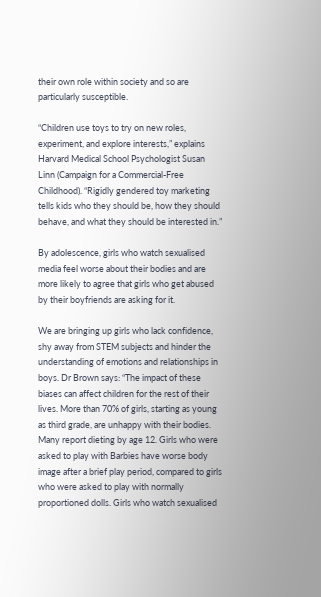their own role within society and so are particularly susceptible.

“Children use toys to try on new roles, experiment, and explore interests,” explains Harvard Medical School Psychologist Susan Linn (Campaign for a Commercial-Free Childhood). “Rigidly gendered toy marketing tells kids who they should be, how they should behave, and what they should be interested in.”

By adolescence, girls who watch sexualised media feel worse about their bodies and are more likely to agree that girls who get abused by their boyfriends are asking for it.

We are bringing up girls who lack confidence, shy away from STEM subjects and hinder the understanding of emotions and relationships in boys. Dr Brown says: “The impact of these biases can affect children for the rest of their lives. More than 70% of girls, starting as young as third grade, are unhappy with their bodies. Many report dieting by age 12. Girls who were asked to play with Barbies have worse body image after a brief play period, compared to girls who were asked to play with normally proportioned dolls. Girls who watch sexualised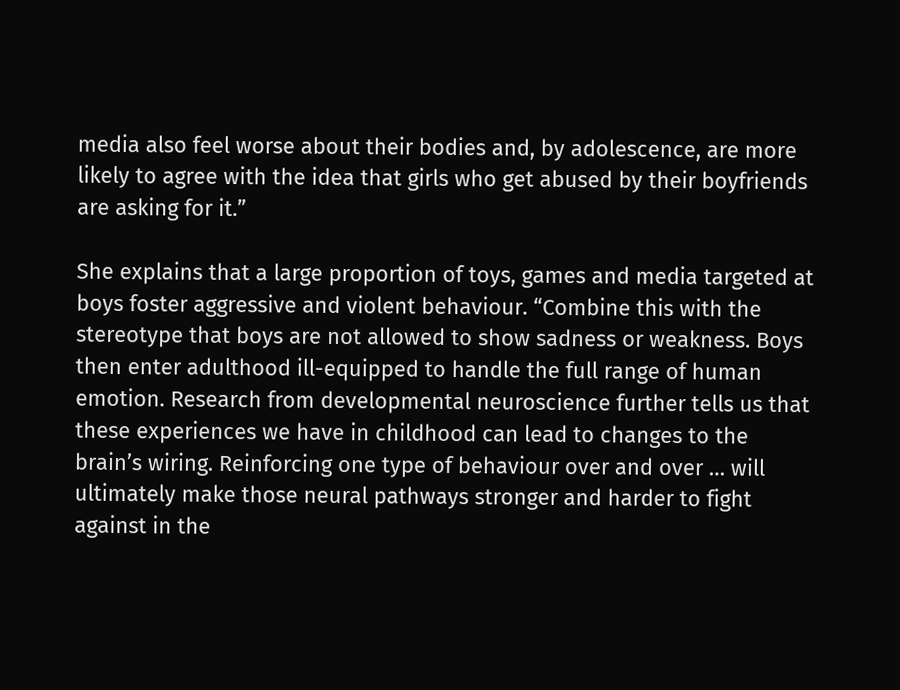media also feel worse about their bodies and, by adolescence, are more likely to agree with the idea that girls who get abused by their boyfriends are asking for it.”

She explains that a large proportion of toys, games and media targeted at boys foster aggressive and violent behaviour. “Combine this with the stereotype that boys are not allowed to show sadness or weakness. Boys then enter adulthood ill-equipped to handle the full range of human emotion. Research from developmental neuroscience further tells us that these experiences we have in childhood can lead to changes to the brain’s wiring. Reinforcing one type of behaviour over and over … will ultimately make those neural pathways stronger and harder to fight against in the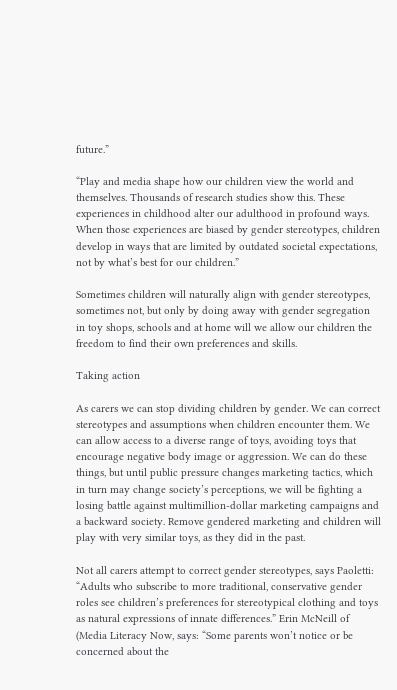future.”

“Play and media shape how our children view the world and themselves. Thousands of research studies show this. These experiences in childhood alter our adulthood in profound ways. When those experiences are biased by gender stereotypes, children develop in ways that are limited by outdated societal expectations, not by what’s best for our children.”

Sometimes children will naturally align with gender stereotypes, sometimes not, but only by doing away with gender segregation in toy shops, schools and at home will we allow our children the freedom to find their own preferences and skills.

Taking action

As carers we can stop dividing children by gender. We can correct stereotypes and assumptions when children encounter them. We can allow access to a diverse range of toys, avoiding toys that encourage negative body image or aggression. We can do these things, but until public pressure changes marketing tactics, which in turn may change society’s perceptions, we will be fighting a losing battle against multimillion-dollar marketing campaigns and a backward society. Remove gendered marketing and children will play with very similar toys, as they did in the past.

Not all carers attempt to correct gender stereotypes, says Paoletti: “Adults who subscribe to more traditional, conservative gender roles see children’s preferences for stereotypical clothing and toys as natural expressions of innate differences.” Erin McNeill of (Media Literacy Now, says: “Some parents won’t notice or be concerned about the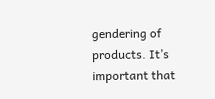gendering of products. It’s important that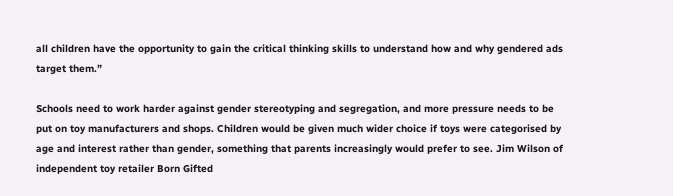all children have the opportunity to gain the critical thinking skills to understand how and why gendered ads target them.”

Schools need to work harder against gender stereotyping and segregation, and more pressure needs to be put on toy manufacturers and shops. Children would be given much wider choice if toys were categorised by age and interest rather than gender, something that parents increasingly would prefer to see. Jim Wilson of independent toy retailer Born Gifted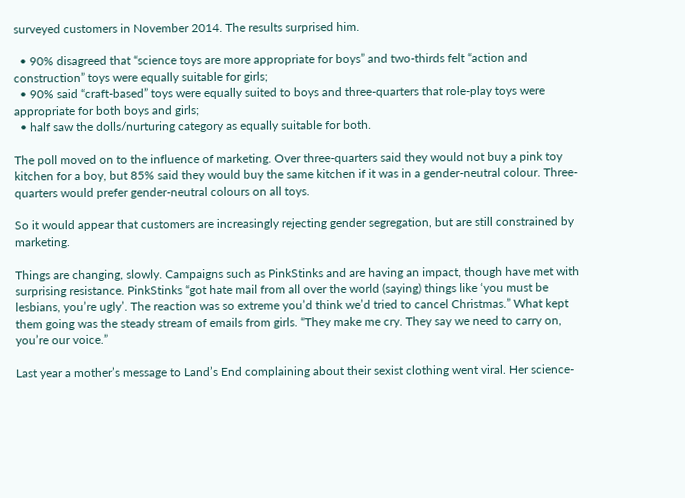surveyed customers in November 2014. The results surprised him.

  • 90% disagreed that “science toys are more appropriate for boys” and two-thirds felt “action and construction” toys were equally suitable for girls;
  • 90% said “craft-based” toys were equally suited to boys and three-quarters that role-play toys were appropriate for both boys and girls;
  • half saw the dolls/nurturing category as equally suitable for both.

The poll moved on to the influence of marketing. Over three-quarters said they would not buy a pink toy kitchen for a boy, but 85% said they would buy the same kitchen if it was in a gender-neutral colour. Three-quarters would prefer gender-neutral colours on all toys.

So it would appear that customers are increasingly rejecting gender segregation, but are still constrained by marketing.

Things are changing, slowly. Campaigns such as PinkStinks and are having an impact, though have met with surprising resistance. PinkStinks “got hate mail from all over the world (saying) things like ‘you must be lesbians, you’re ugly’. The reaction was so extreme you’d think we’d tried to cancel Christmas.” What kept them going was the steady stream of emails from girls. “They make me cry. They say we need to carry on, you’re our voice.”

Last year a mother’s message to Land’s End complaining about their sexist clothing went viral. Her science-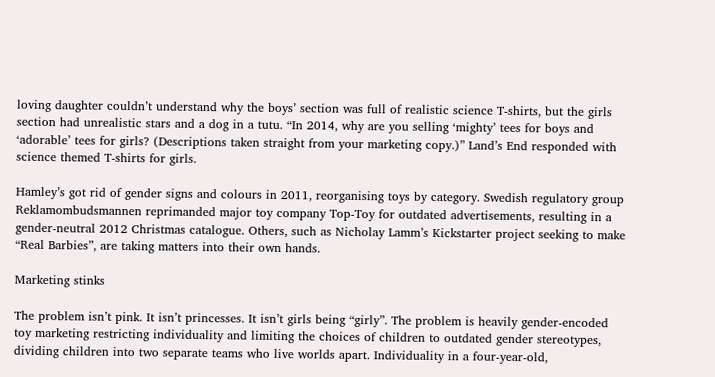loving daughter couldn’t understand why the boys’ section was full of realistic science T-shirts, but the girls section had unrealistic stars and a dog in a tutu. “In 2014, why are you selling ‘mighty’ tees for boys and ‘adorable’ tees for girls? (Descriptions taken straight from your marketing copy.)” Land’s End responded with science themed T-shirts for girls.

Hamley’s got rid of gender signs and colours in 2011, reorganising toys by category. Swedish regulatory group Reklamombudsmannen reprimanded major toy company Top-Toy for outdated advertisements, resulting in a gender-neutral 2012 Christmas catalogue. Others, such as Nicholay Lamm’s Kickstarter project seeking to make “Real Barbies”, are taking matters into their own hands.

Marketing stinks

The problem isn’t pink. It isn’t princesses. It isn’t girls being “girly”. The problem is heavily gender-encoded toy marketing restricting individuality and limiting the choices of children to outdated gender stereotypes, dividing children into two separate teams who live worlds apart. Individuality in a four-year-old,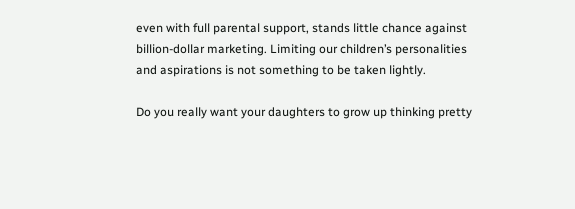even with full parental support, stands little chance against billion-dollar marketing. Limiting our children’s personalities and aspirations is not something to be taken lightly.

Do you really want your daughters to grow up thinking pretty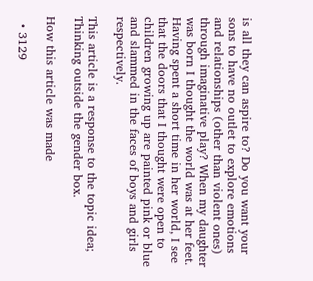is all they can aspire to? Do you want your sons to have no outlet to explore emotions and relationships (other than violent ones) through imaginative play? When my daughter was born I thought the world was at her feet. Having spent a short time in her world, I see that the doors that I thought were open to children growing up are painted pink or blue and slammed in the faces of boys and girls respectively.

This article is a response to the topic idea; Thinking outside the gender box.

How this article was made

  • 3129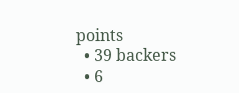points
  • 39 backers
  • 6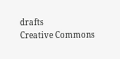drafts
Creative Commons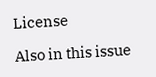License

Also in this issue